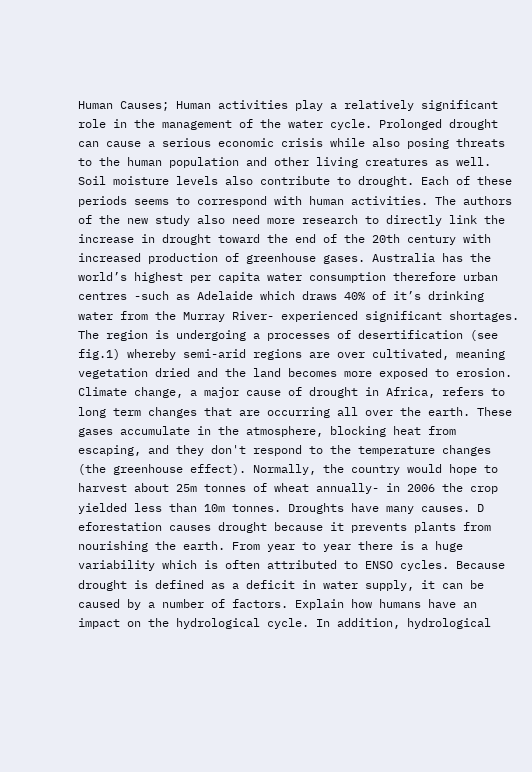Human Causes; Human activities play a relatively significant role in the management of the water cycle. Prolonged drought can cause a serious economic crisis while also posing threats to the human population and other living creatures as well. Soil moisture levels also contribute to drought. Each of these periods seems to correspond with human activities. The authors of the new study also need more research to directly link the increase in drought toward the end of the 20th century with increased production of greenhouse gases. Australia has the world’s highest per capita water consumption therefore urban centres -such as Adelaide which draws 40% of it’s drinking water from the Murray River- experienced significant shortages. The region is undergoing a processes of desertification (see fig.1) whereby semi-arid regions are over cultivated, meaning vegetation dried and the land becomes more exposed to erosion. Climate change, a major cause of drought in Africa, refers to long term changes that are occurring all over the earth. These gases accumulate in the atmosphere, blocking heat from escaping, and they don't respond to the temperature changes (the greenhouse effect). Normally, the country would hope to harvest about 25m tonnes of wheat annually- in 2006 the crop yielded less than 10m tonnes. Droughts have many causes. D eforestation causes drought because it prevents plants from nourishing the earth. From year to year there is a huge variability which is often attributed to ENSO cycles. Because drought is defined as a deficit in water supply, it can be caused by a number of factors. Explain how humans have an impact on the hydrological cycle. In addition, hydrological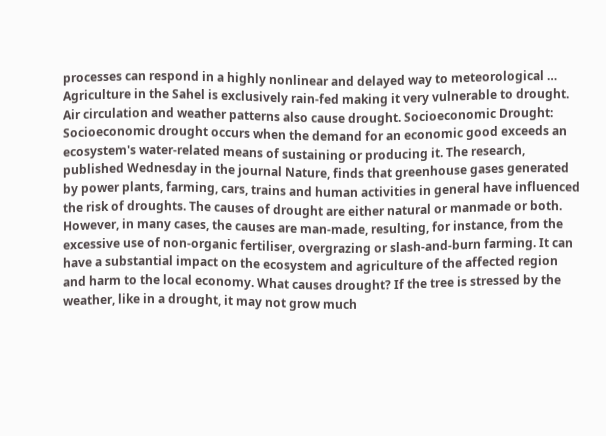processes can respond in a highly nonlinear and delayed way to meteorological … Agriculture in the Sahel is exclusively rain-fed making it very vulnerable to drought. Air circulation and weather patterns also cause drought. Socioeconomic Drought: Socioeconomic drought occurs when the demand for an economic good exceeds an ecosystem's water-related means of sustaining or producing it. The research, published Wednesday in the journal Nature, finds that greenhouse gases generated by power plants, farming, cars, trains and human activities in general have influenced the risk of droughts. The causes of drought are either natural or manmade or both. However, in many cases, the causes are man-made, resulting, for instance, from the excessive use of non-organic fertiliser, overgrazing or slash-and-burn farming. It can have a substantial impact on the ecosystem and agriculture of the affected region and harm to the local economy. What causes drought? If the tree is stressed by the weather, like in a drought, it may not grow much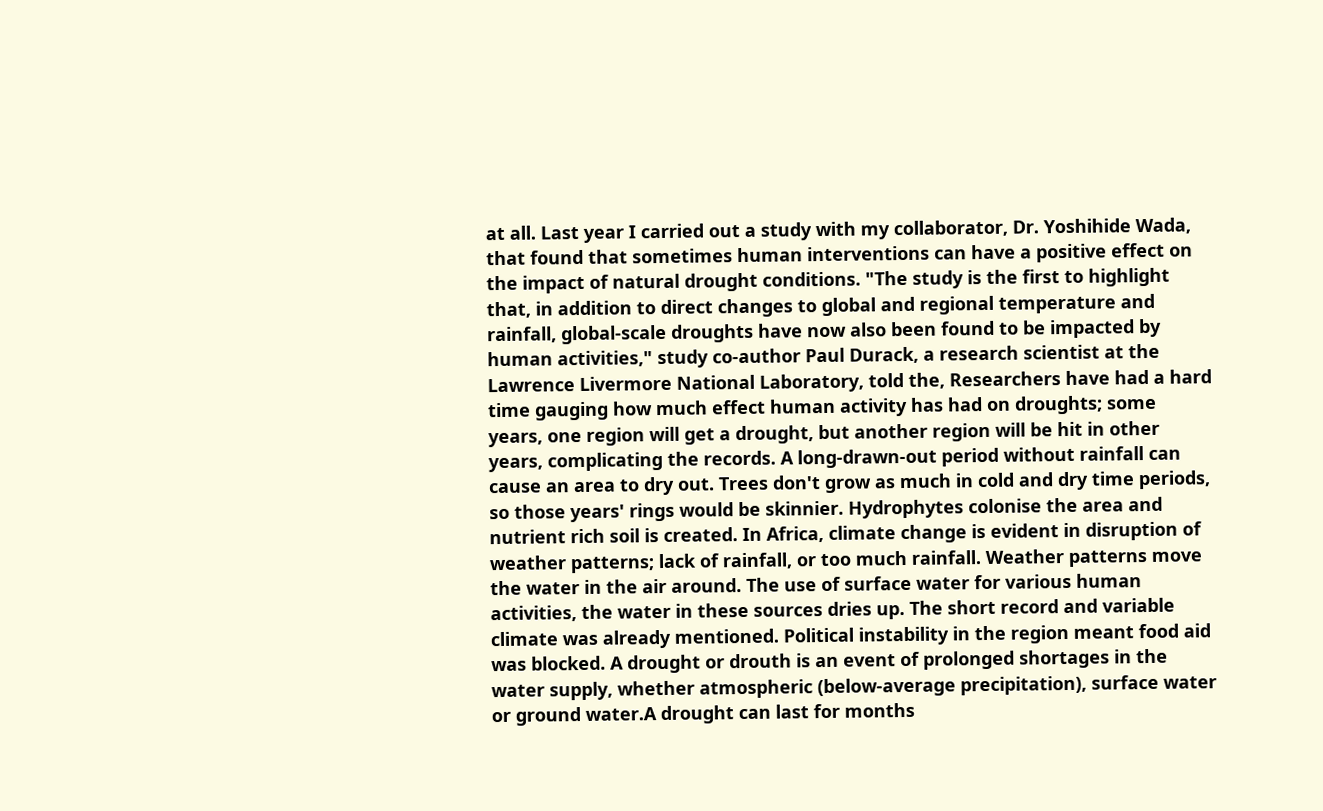at all. Last year I carried out a study with my collaborator, Dr. Yoshihide Wada, that found that sometimes human interventions can have a positive effect on the impact of natural drought conditions. "The study is the first to highlight that, in addition to direct changes to global and regional temperature and rainfall, global-scale droughts have now also been found to be impacted by human activities," study co-author Paul Durack, a research scientist at the Lawrence Livermore National Laboratory, told the, Researchers have had a hard time gauging how much effect human activity has had on droughts; some years, one region will get a drought, but another region will be hit in other years, complicating the records. A long-drawn-out period without rainfall can cause an area to dry out. Trees don't grow as much in cold and dry time periods, so those years' rings would be skinnier. Hydrophytes colonise the area and nutrient rich soil is created. In Africa, climate change is evident in disruption of weather patterns; lack of rainfall, or too much rainfall. Weather patterns move the water in the air around. The use of surface water for various human activities, the water in these sources dries up. The short record and variable climate was already mentioned. Political instability in the region meant food aid was blocked. A drought or drouth is an event of prolonged shortages in the water supply, whether atmospheric (below-average precipitation), surface water or ground water.A drought can last for months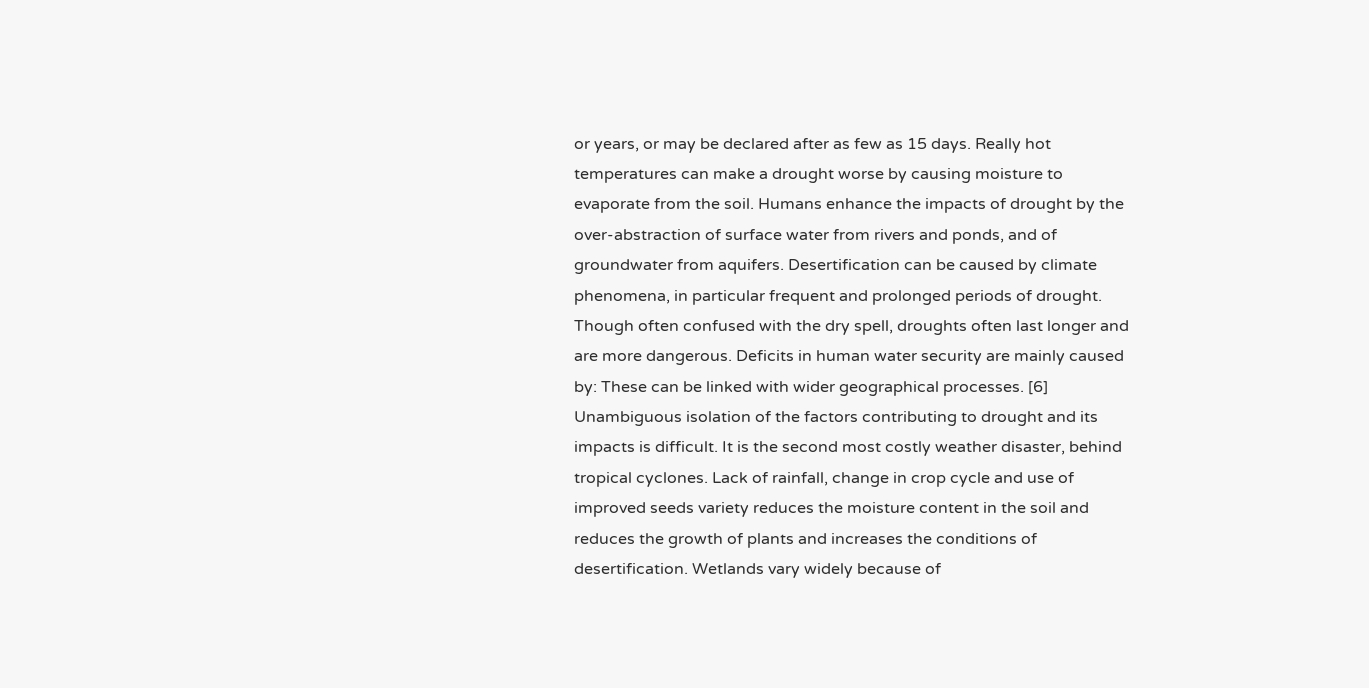or years, or may be declared after as few as 15 days. Really hot temperatures can make a drought worse by causing moisture to evaporate from the soil. Humans enhance the impacts of drought by the over-abstraction of surface water from rivers and ponds, and of groundwater from aquifers. Desertification can be caused by climate phenomena, in particular frequent and prolonged periods of drought. Though often confused with the dry spell, droughts often last longer and are more dangerous. Deficits in human water security are mainly caused by: These can be linked with wider geographical processes. [6] Unambiguous isolation of the factors contributing to drought and its impacts is difficult. It is the second most costly weather disaster, behind tropical cyclones. Lack of rainfall, change in crop cycle and use of improved seeds variety reduces the moisture content in the soil and reduces the growth of plants and increases the conditions of desertification. Wetlands vary widely because of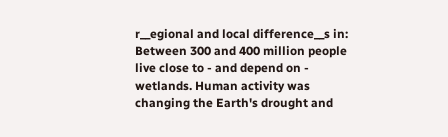r__egional and local difference__s in: Between 300 and 400 million people live close to - and depend on - wetlands. Human activity was changing the Earth's drought and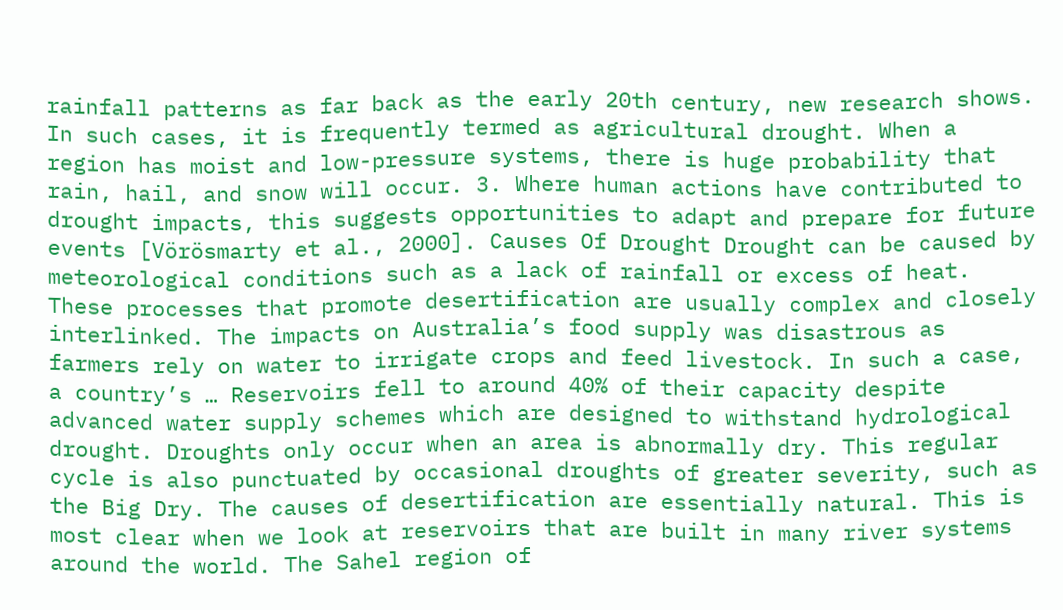rainfall patterns as far back as the early 20th century, new research shows. In such cases, it is frequently termed as agricultural drought. When a region has moist and low-pressure systems, there is huge probability that rain, hail, and snow will occur. 3. Where human actions have contributed to drought impacts, this suggests opportunities to adapt and prepare for future events [Vörösmarty et al., 2000]. Causes Of Drought Drought can be caused by meteorological conditions such as a lack of rainfall or excess of heat. These processes that promote desertification are usually complex and closely interlinked. The impacts on Australia’s food supply was disastrous as farmers rely on water to irrigate crops and feed livestock. In such a case, a country’s … Reservoirs fell to around 40% of their capacity despite advanced water supply schemes which are designed to withstand hydrological drought. Droughts only occur when an area is abnormally dry. This regular cycle is also punctuated by occasional droughts of greater severity, such as the Big Dry. The causes of desertification are essentially natural. This is most clear when we look at reservoirs that are built in many river systems around the world. The Sahel region of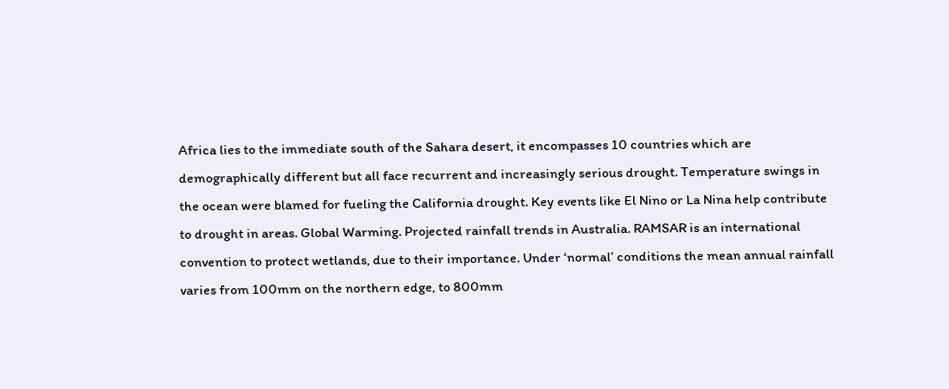Africa lies to the immediate south of the Sahara desert, it encompasses 10 countries which are demographically different but all face recurrent and increasingly serious drought. Temperature swings in the ocean were blamed for fueling the California drought. Key events like El Nino or La Nina help contribute to drought in areas. Global Warming. Projected rainfall trends in Australia. RAMSAR is an international convention to protect wetlands, due to their importance. Under ‘normal’ conditions the mean annual rainfall varies from 100mm on the northern edge, to 800mm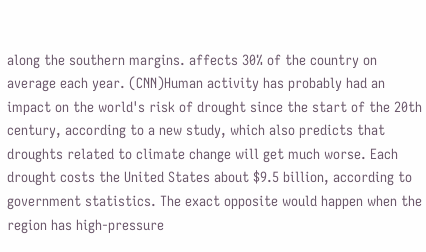along the southern margins. affects 30% of the country on average each year. (CNN)Human activity has probably had an impact on the world's risk of drought since the start of the 20th century, according to a new study, which also predicts that droughts related to climate change will get much worse. Each drought costs the United States about $9.5 billion, according to government statistics. The exact opposite would happen when the region has high-pressure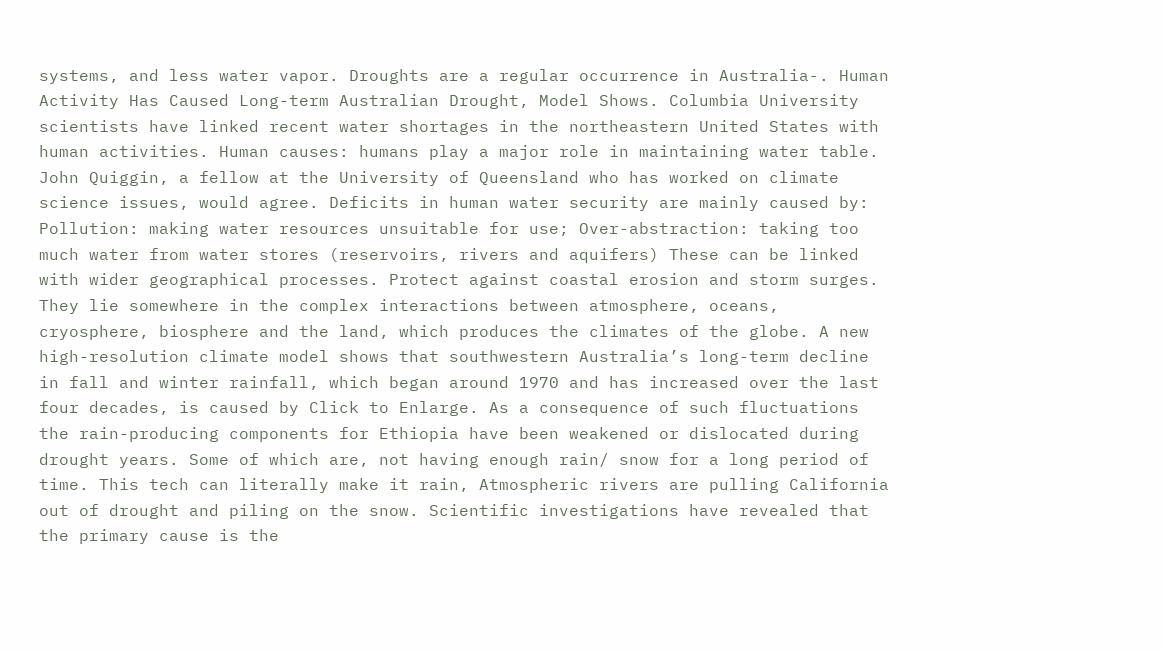systems, and less water vapor. Droughts are a regular occurrence in Australia-. Human Activity Has Caused Long-term Australian Drought, Model Shows. Columbia University scientists have linked recent water shortages in the northeastern United States with human activities. Human causes: humans play a major role in maintaining water table. John Quiggin, a fellow at the University of Queensland who has worked on climate science issues, would agree. Deficits in human water security are mainly caused by: Pollution: making water resources unsuitable for use; Over-abstraction: taking too much water from water stores (reservoirs, rivers and aquifers) These can be linked with wider geographical processes. Protect against coastal erosion and storm surges. They lie somewhere in the complex interactions between atmosphere, oceans, cryosphere, biosphere and the land, which produces the climates of the globe. A new high-resolution climate model shows that southwestern Australia’s long-term decline in fall and winter rainfall, which began around 1970 and has increased over the last four decades, is caused by Click to Enlarge. As a consequence of such fluctuations the rain-producing components for Ethiopia have been weakened or dislocated during drought years. Some of which are, not having enough rain/ snow for a long period of time. This tech can literally make it rain, Atmospheric rivers are pulling California out of drought and piling on the snow. Scientific investigations have revealed that the primary cause is the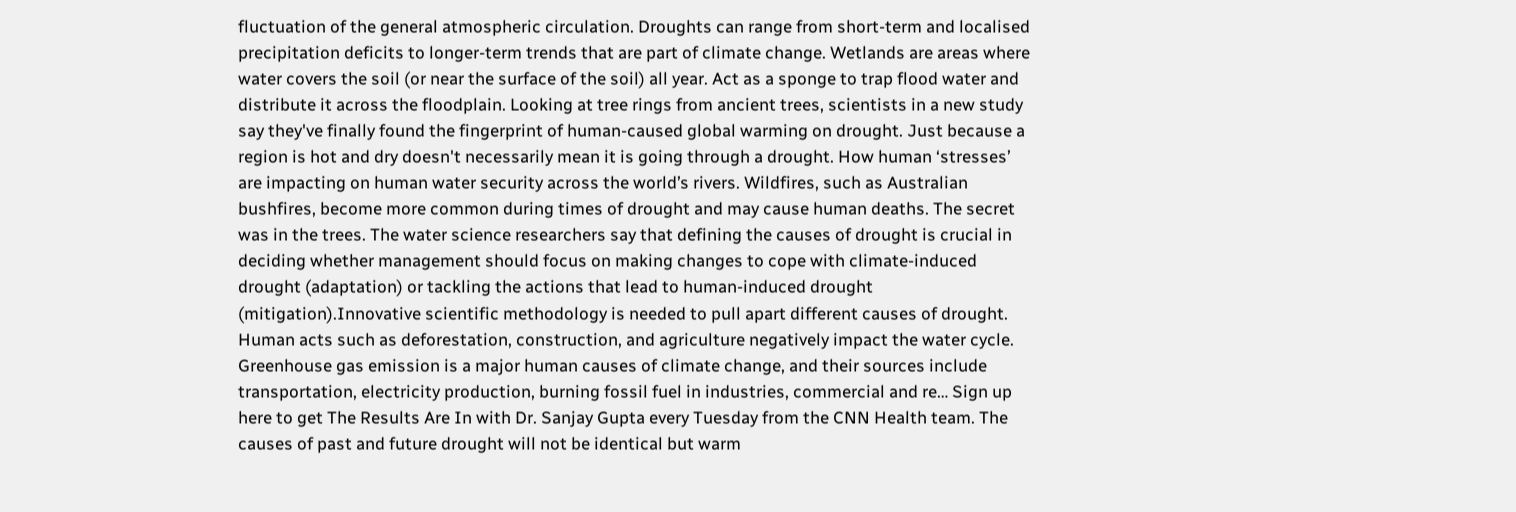fluctuation of the general atmospheric circulation. Droughts can range from short-term and localised precipitation deficits to longer-term trends that are part of climate change. Wetlands are areas where water covers the soil (or near the surface of the soil) all year. Act as a sponge to trap flood water and distribute it across the floodplain. Looking at tree rings from ancient trees, scientists in a new study say they've finally found the fingerprint of human-caused global warming on drought. Just because a region is hot and dry doesn't necessarily mean it is going through a drought. How human ‘stresses’ are impacting on human water security across the world’s rivers. Wildfires, such as Australian bushfires, become more common during times of drought and may cause human deaths. The secret was in the trees. The water science researchers say that defining the causes of drought is crucial in deciding whether management should focus on making changes to cope with climate-induced drought (adaptation) or tackling the actions that lead to human-induced drought (mitigation).Innovative scientific methodology is needed to pull apart different causes of drought. Human acts such as deforestation, construction, and agriculture negatively impact the water cycle. Greenhouse gas emission is a major human causes of climate change, and their sources include transportation, electricity production, burning fossil fuel in industries, commercial and re… Sign up here to get The Results Are In with Dr. Sanjay Gupta every Tuesday from the CNN Health team. The causes of past and future drought will not be identical but warm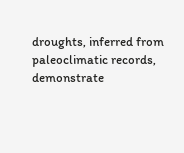droughts, inferred from paleoclimatic records, demonstrate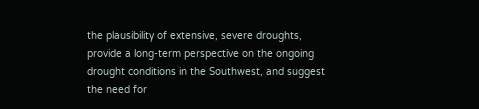the plausibility of extensive, severe droughts, provide a long-term perspective on the ongoing drought conditions in the Southwest, and suggest the need for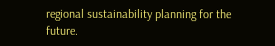regional sustainability planning for the future.